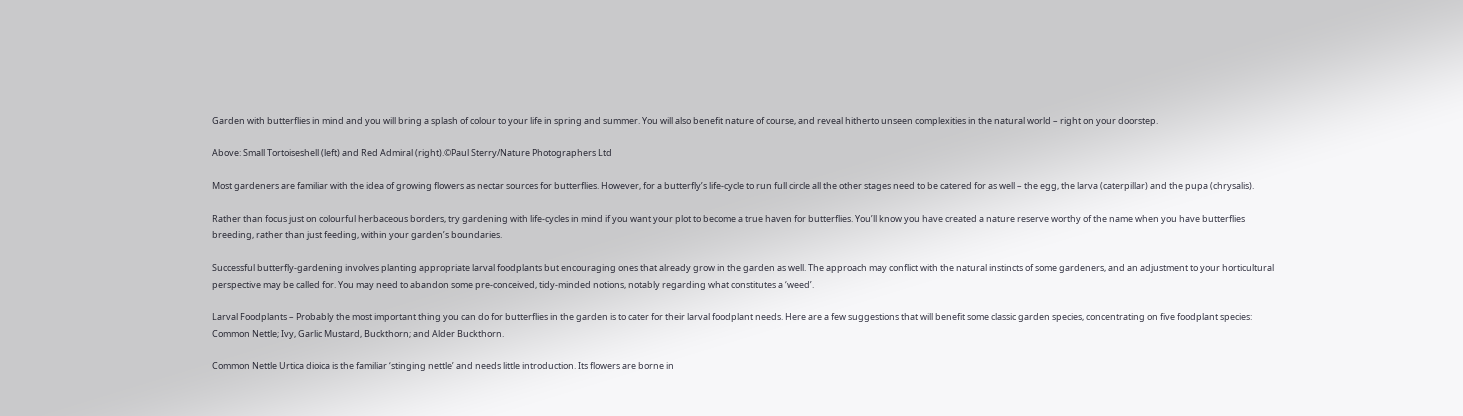Garden with butterflies in mind and you will bring a splash of colour to your life in spring and summer. You will also benefit nature of course, and reveal hitherto unseen complexities in the natural world – right on your doorstep.

Above: Small Tortoiseshell (left) and Red Admiral (right).©Paul Sterry/Nature Photographers Ltd

Most gardeners are familiar with the idea of growing flowers as nectar sources for butterflies. However, for a butterfly’s life-cycle to run full circle all the other stages need to be catered for as well – the egg, the larva (caterpillar) and the pupa (chrysalis).

Rather than focus just on colourful herbaceous borders, try gardening with life-cycles in mind if you want your plot to become a true haven for butterflies. You’ll know you have created a nature reserve worthy of the name when you have butterflies breeding, rather than just feeding, within your garden’s boundaries.

Successful butterfly-gardening involves planting appropriate larval foodplants but encouraging ones that already grow in the garden as well. The approach may conflict with the natural instincts of some gardeners, and an adjustment to your horticultural perspective may be called for. You may need to abandon some pre-conceived, tidy-minded notions, notably regarding what constitutes a ‘weed’.

Larval Foodplants – Probably the most important thing you can do for butterflies in the garden is to cater for their larval foodplant needs. Here are a few suggestions that will benefit some classic garden species, concentrating on five foodplant species: Common Nettle; Ivy, Garlic Mustard, Buckthorn; and Alder Buckthorn.

Common Nettle Urtica dioica is the familiar ‘stinging nettle’ and needs little introduction. Its flowers are borne in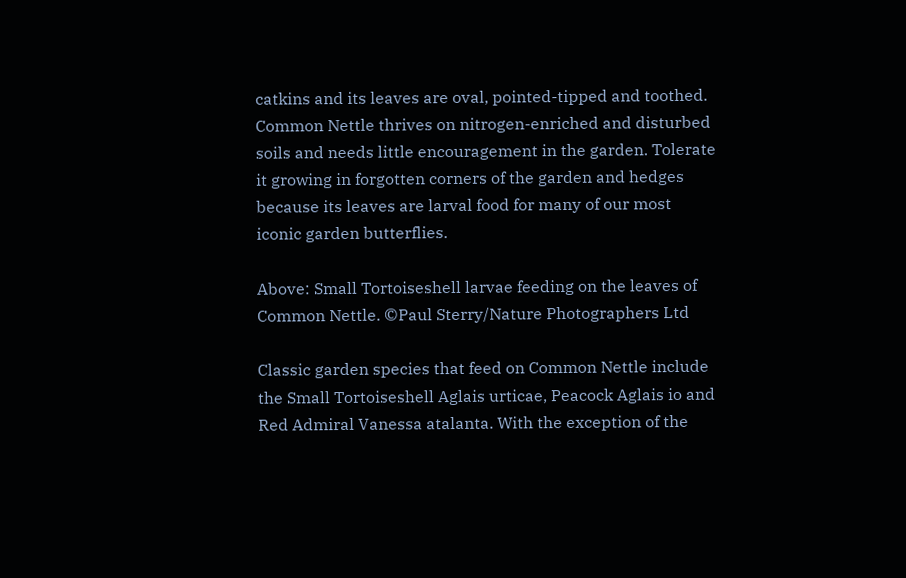catkins and its leaves are oval, pointed-tipped and toothed. Common Nettle thrives on nitrogen-enriched and disturbed soils and needs little encouragement in the garden. Tolerate it growing in forgotten corners of the garden and hedges because its leaves are larval food for many of our most iconic garden butterflies.

Above: Small Tortoiseshell larvae feeding on the leaves of Common Nettle. ©Paul Sterry/Nature Photographers Ltd

Classic garden species that feed on Common Nettle include the Small Tortoiseshell Aglais urticae, Peacock Aglais io and Red Admiral Vanessa atalanta. With the exception of the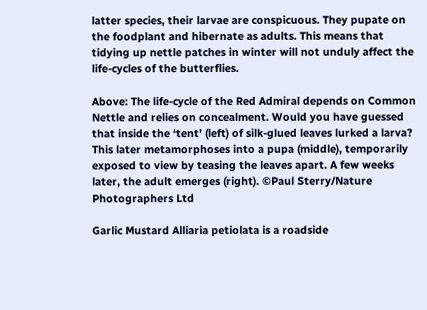latter species, their larvae are conspicuous. They pupate on the foodplant and hibernate as adults. This means that tidying up nettle patches in winter will not unduly affect the life-cycles of the butterflies.

Above: The life-cycle of the Red Admiral depends on Common Nettle and relies on concealment. Would you have guessed that inside the ‘tent’ (left) of silk-glued leaves lurked a larva? This later metamorphoses into a pupa (middle), temporarily exposed to view by teasing the leaves apart. A few weeks later, the adult emerges (right). ©Paul Sterry/Nature Photographers Ltd

Garlic Mustard Alliaria petiolata is a roadside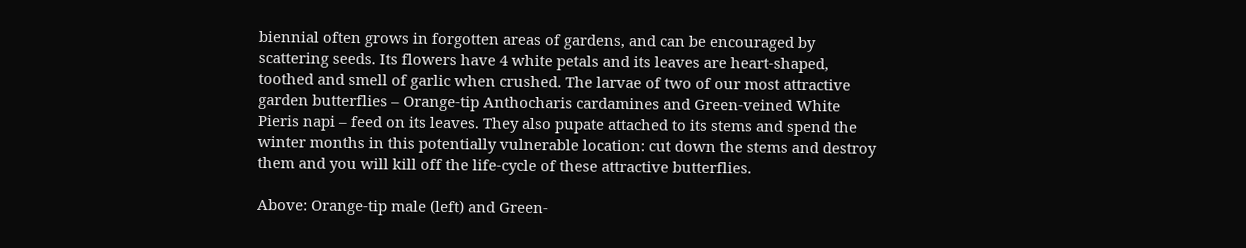biennial often grows in forgotten areas of gardens, and can be encouraged by scattering seeds. Its flowers have 4 white petals and its leaves are heart-shaped, toothed and smell of garlic when crushed. The larvae of two of our most attractive garden butterflies – Orange-tip Anthocharis cardamines and Green-veined White Pieris napi – feed on its leaves. They also pupate attached to its stems and spend the winter months in this potentially vulnerable location: cut down the stems and destroy them and you will kill off the life-cycle of these attractive butterflies.

Above: Orange-tip male (left) and Green-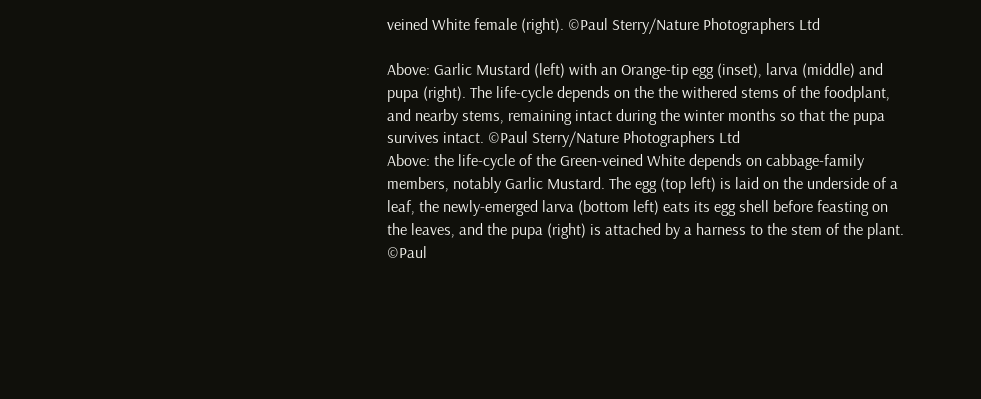veined White female (right). ©Paul Sterry/Nature Photographers Ltd

Above: Garlic Mustard (left) with an Orange-tip egg (inset), larva (middle) and pupa (right). The life-cycle depends on the the withered stems of the foodplant, and nearby stems, remaining intact during the winter months so that the pupa survives intact. ©Paul Sterry/Nature Photographers Ltd
Above: the life-cycle of the Green-veined White depends on cabbage-family members, notably Garlic Mustard. The egg (top left) is laid on the underside of a leaf, the newly-emerged larva (bottom left) eats its egg shell before feasting on the leaves, and the pupa (right) is attached by a harness to the stem of the plant. ©Paul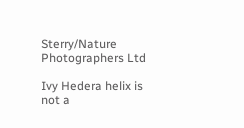Sterry/Nature Photographers Ltd

Ivy Hedera helix is not a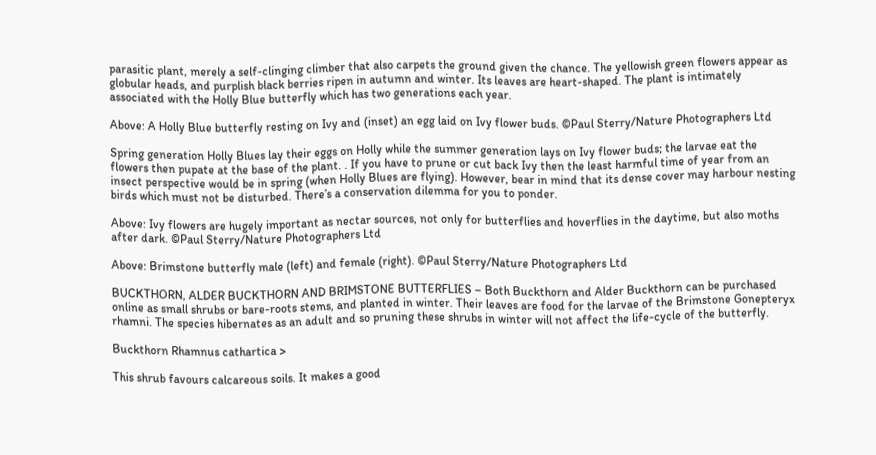parasitic plant, merely a self-clinging climber that also carpets the ground given the chance. The yellowish green flowers appear as globular heads, and purplish black berries ripen in autumn and winter. Its leaves are heart-shaped. The plant is intimately associated with the Holly Blue butterfly which has two generations each year.

Above: A Holly Blue butterfly resting on Ivy and (inset) an egg laid on Ivy flower buds. ©Paul Sterry/Nature Photographers Ltd

Spring generation Holly Blues lay their eggs on Holly while the summer generation lays on Ivy flower buds; the larvae eat the flowers then pupate at the base of the plant. . If you have to prune or cut back Ivy then the least harmful time of year from an insect perspective would be in spring (when Holly Blues are flying). However, bear in mind that its dense cover may harbour nesting birds which must not be disturbed. There’s a conservation dilemma for you to ponder.

Above: Ivy flowers are hugely important as nectar sources, not only for butterflies and hoverflies in the daytime, but also moths after dark. ©Paul Sterry/Nature Photographers Ltd

Above: Brimstone butterfly male (left) and female (right). ©Paul Sterry/Nature Photographers Ltd

BUCKTHORN, ALDER BUCKTHORN AND BRIMSTONE BUTTERFLIES – Both Buckthorn and Alder Buckthorn can be purchased online as small shrubs or bare-roots stems, and planted in winter. Their leaves are food for the larvae of the Brimstone Gonepteryx rhamni. The species hibernates as an adult and so pruning these shrubs in winter will not affect the life-cycle of the butterfly.

Buckthorn Rhamnus cathartica >

This shrub favours calcareous soils. It makes a good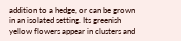addition to a hedge, or can be grown in an isolated setting. Its greenish yellow flowers appear in clusters and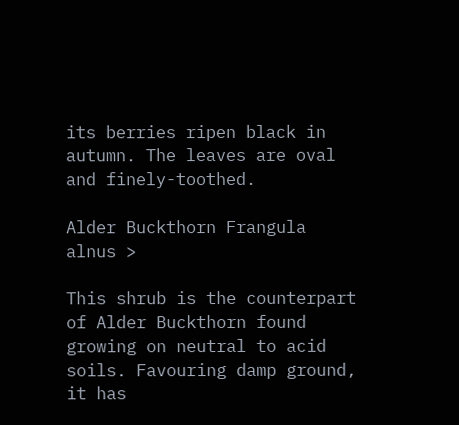its berries ripen black in autumn. The leaves are oval and finely-toothed.

Alder Buckthorn Frangula alnus >

This shrub is the counterpart of Alder Buckthorn found growing on neutral to acid soils. Favouring damp ground, it has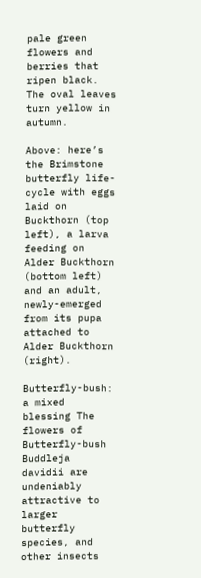pale green flowers and berries that ripen black. The oval leaves turn yellow in autumn.

Above: here’s the Brimstone butterfly life-cycle with eggs laid on Buckthorn (top left), a larva feeding on Alder Buckthorn (bottom left) and an adult, newly-emerged from its pupa attached to Alder Buckthorn (right).

Butterfly-bush: a mixed blessing The flowers of Butterfly-bush Buddleja davidii are undeniably attractive to larger butterfly species, and other insects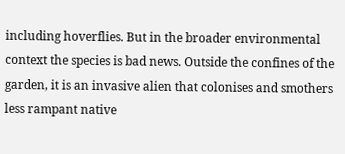including hoverflies. But in the broader environmental context the species is bad news. Outside the confines of the garden, it is an invasive alien that colonises and smothers less rampant native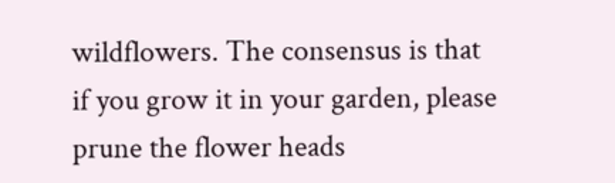wildflowers. The consensus is that if you grow it in your garden, please prune the flower heads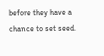before they have a chance to set seed.